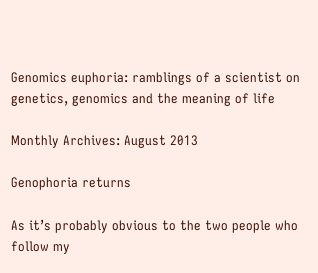Genomics euphoria: ramblings of a scientist on genetics, genomics and the meaning of life

Monthly Archives: August 2013

Genophoria returns

As it’s probably obvious to the two people who follow my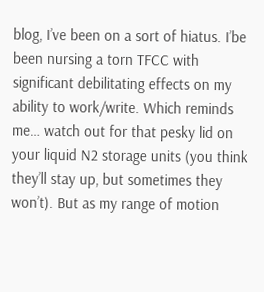blog, I’ve been on a sort of hiatus. I’be been nursing a torn TFCC with significant debilitating effects on my ability to work/write. Which reminds me… watch out for that pesky lid on your liquid N2 storage units (you think they’ll stay up, but sometimes they won’t). But as my range of motion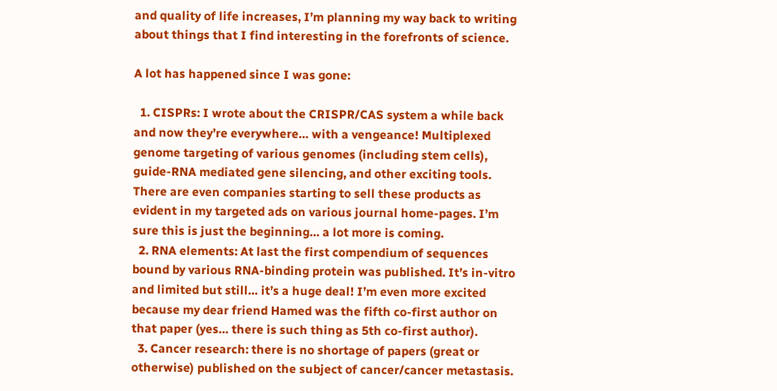and quality of life increases, I’m planning my way back to writing about things that I find interesting in the forefronts of science.

A lot has happened since I was gone:

  1. CISPRs: I wrote about the CRISPR/CAS system a while back and now they’re everywhere… with a vengeance! Multiplexed genome targeting of various genomes (including stem cells), guide-RNA mediated gene silencing, and other exciting tools. There are even companies starting to sell these products as evident in my targeted ads on various journal home-pages. I’m sure this is just the beginning… a lot more is coming.
  2. RNA elements: At last the first compendium of sequences bound by various RNA-binding protein was published. It’s in-vitro and limited but still… it’s a huge deal! I’m even more excited because my dear friend Hamed was the fifth co-first author on that paper (yes… there is such thing as 5th co-first author).
  3. Cancer research: there is no shortage of papers (great or otherwise) published on the subject of cancer/cancer metastasis.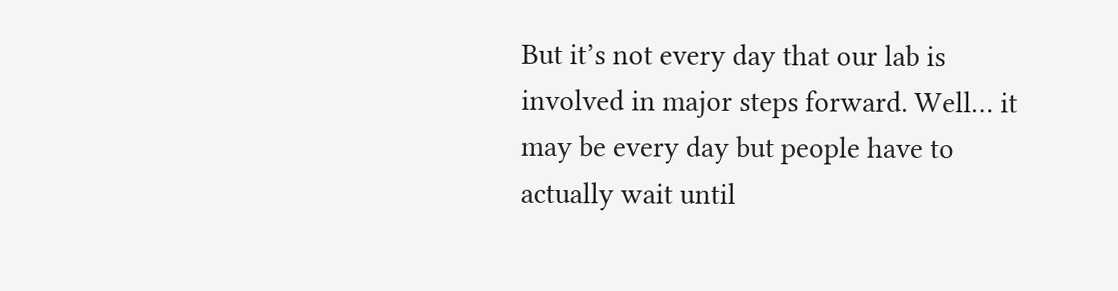But it’s not every day that our lab is involved in major steps forward. Well… it may be every day but people have to actually wait until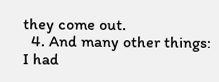they come out.
  4. And many other things: I had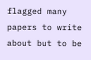flagged many papers to write about but to be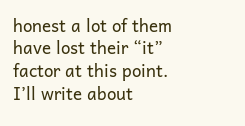honest a lot of them have lost their “it” factor at this point. I’ll write about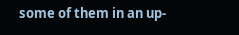some of them in an up-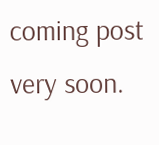coming post very soon.